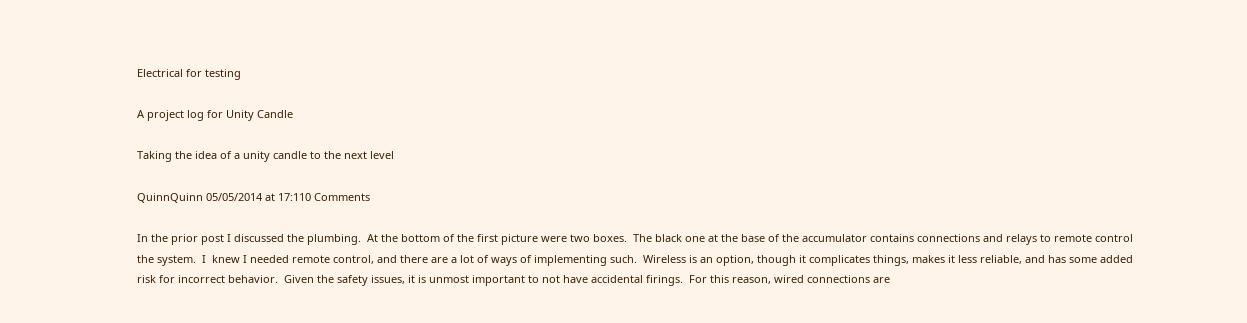Electrical for testing

A project log for Unity Candle

Taking the idea of a unity candle to the next level

QuinnQuinn 05/05/2014 at 17:110 Comments

In the prior post I discussed the plumbing.  At the bottom of the first picture were two boxes.  The black one at the base of the accumulator contains connections and relays to remote control the system.  I  knew I needed remote control, and there are a lot of ways of implementing such.  Wireless is an option, though it complicates things, makes it less reliable, and has some added risk for incorrect behavior.  Given the safety issues, it is unmost important to not have accidental firings.  For this reason, wired connections are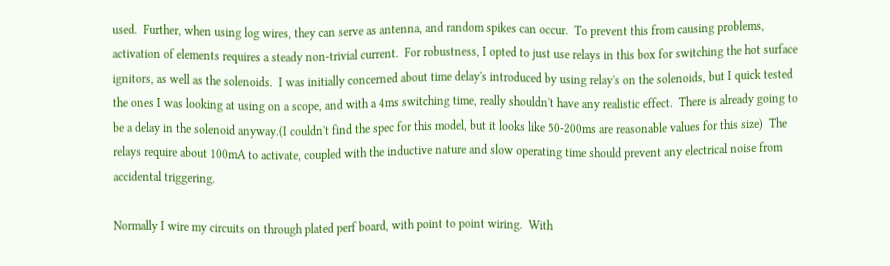used.  Further, when using log wires, they can serve as antenna, and random spikes can occur.  To prevent this from causing problems, activation of elements requires a steady non-trivial current.  For robustness, I opted to just use relays in this box for switching the hot surface ignitors, as well as the solenoids.  I was initially concerned about time delay's introduced by using relay's on the solenoids, but I quick tested the ones I was looking at using on a scope, and with a 4ms switching time, really shouldn't have any realistic effect.  There is already going to be a delay in the solenoid anyway.(I couldn't find the spec for this model, but it looks like 50-200ms are reasonable values for this size)  The relays require about 100mA to activate, coupled with the inductive nature and slow operating time should prevent any electrical noise from accidental triggering.

Normally I wire my circuits on through plated perf board, with point to point wiring.  With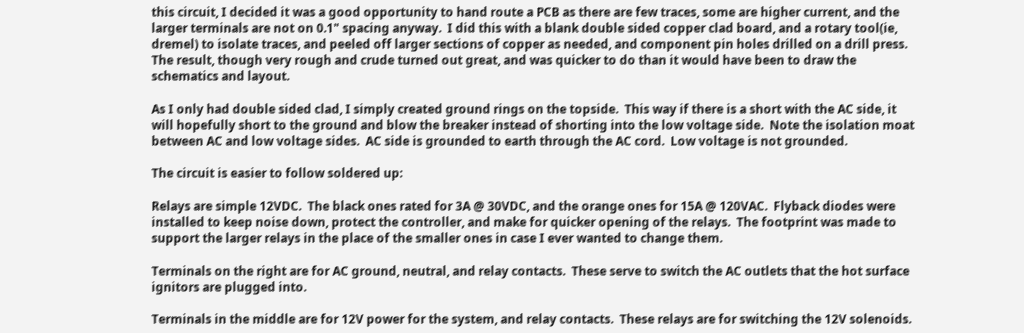this circuit, I decided it was a good opportunity to hand route a PCB as there are few traces, some are higher current, and the larger terminals are not on 0.1" spacing anyway.  I did this with a blank double sided copper clad board, and a rotary tool(ie, dremel) to isolate traces, and peeled off larger sections of copper as needed, and component pin holes drilled on a drill press.  The result, though very rough and crude turned out great, and was quicker to do than it would have been to draw the schematics and layout.

As I only had double sided clad, I simply created ground rings on the topside.  This way if there is a short with the AC side, it will hopefully short to the ground and blow the breaker instead of shorting into the low voltage side.  Note the isolation moat between AC and low voltage sides.  AC side is grounded to earth through the AC cord.  Low voltage is not grounded.

The circuit is easier to follow soldered up:

Relays are simple 12VDC.  The black ones rated for 3A @ 30VDC, and the orange ones for 15A @ 120VAC.  Flyback diodes were installed to keep noise down, protect the controller, and make for quicker opening of the relays.  The footprint was made to support the larger relays in the place of the smaller ones in case I ever wanted to change them.

Terminals on the right are for AC ground, neutral, and relay contacts.  These serve to switch the AC outlets that the hot surface ignitors are plugged into.

Terminals in the middle are for 12V power for the system, and relay contacts.  These relays are for switching the 12V solenoids.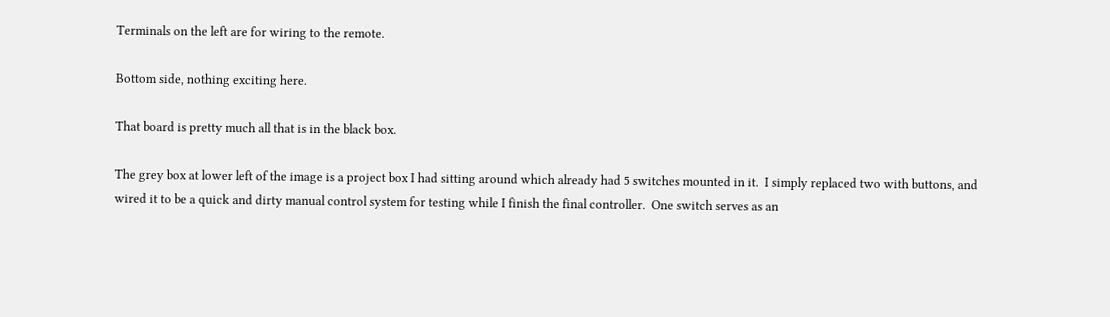Terminals on the left are for wiring to the remote.

Bottom side, nothing exciting here.

That board is pretty much all that is in the black box.

The grey box at lower left of the image is a project box I had sitting around which already had 5 switches mounted in it.  I simply replaced two with buttons, and wired it to be a quick and dirty manual control system for testing while I finish the final controller.  One switch serves as an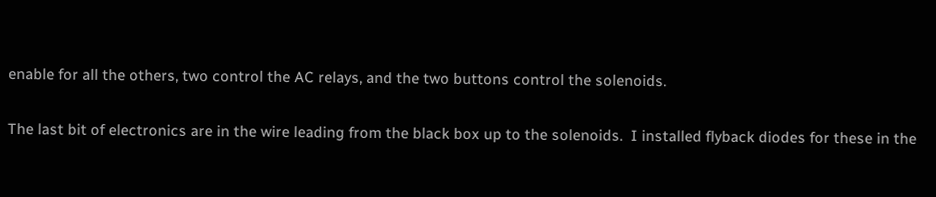enable for all the others, two control the AC relays, and the two buttons control the solenoids.

The last bit of electronics are in the wire leading from the black box up to the solenoids.  I installed flyback diodes for these in the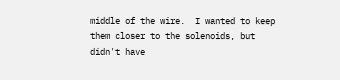middle of the wire.  I wanted to keep them closer to the solenoids, but didn't have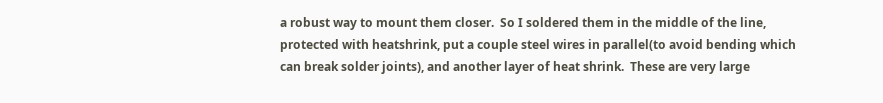a robust way to mount them closer.  So I soldered them in the middle of the line, protected with heatshrink, put a couple steel wires in parallel(to avoid bending which can break solder joints), and another layer of heat shrink.  These are very large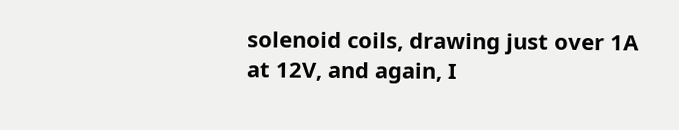solenoid coils, drawing just over 1A at 12V, and again, I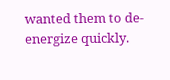wanted them to de-energize quickly.